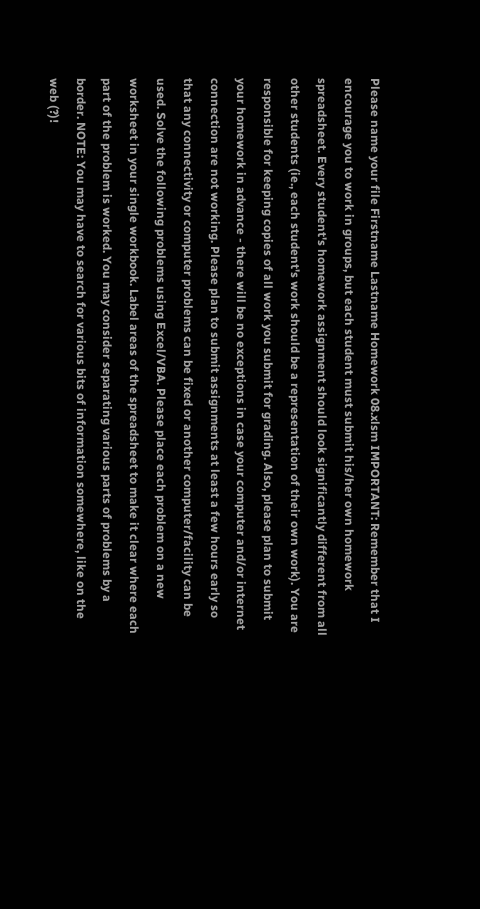Please name your file Firstname Lastname Homework 08.xlsm IMPORTANT: Remember that I encourage you to work in groups, but each student must submit his/her own homework spreadsheet. Every student's homework assignment should look significantly different from all other students (ie., each student's work should be a representation of their own work). You are responsible for keeping copies of all work you submit for grading. Also, please plan to submit your homework in advance - there will be no exceptions in case your computer and/or internet connection are not working. Please plan to submit assignments at least a few hours early so that any connectivity or computer problems can be fixed or another computer/facility can be used. Solve the following problems using Excel/VBA. Please place each problem on a new worksheet in your single workbook. Label areas of the spreadsheet to make it clear where each part of the problem is worked. You may consider separating various parts of problems by a border. NOTE: You may have to search for various bits of information somewhere, like on the web (?)!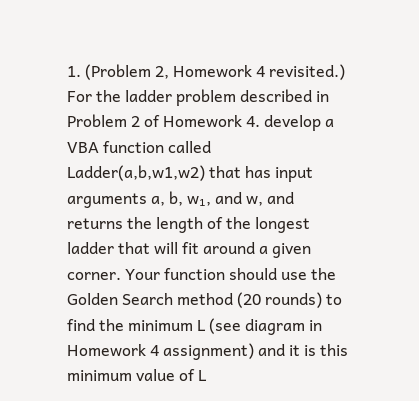1. (Problem 2, Homework 4 revisited.) For the ladder problem described in Problem 2 of Homework 4. develop a VBA function called Ladder(a,b,w1,w2) that has input arguments a, b, w₁, and w, and returns the length of the longest ladder that will fit around a given corner. Your function should use the Golden Search method (20 rounds) to find the minimum L (see diagram in Homework 4 assignment) and it is this minimum value of L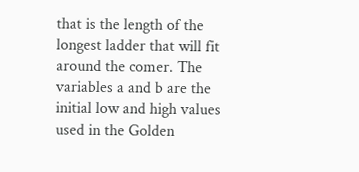that is the length of the longest ladder that will fit around the comer. The variables a and b are the initial low and high values used in the Golden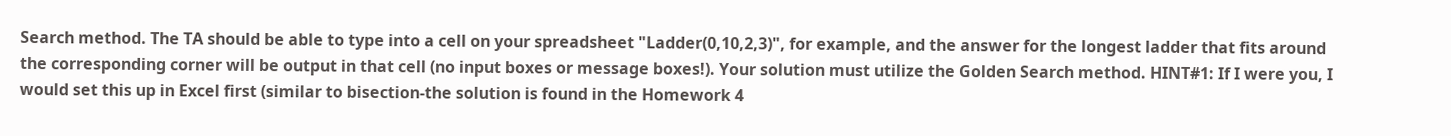Search method. The TA should be able to type into a cell on your spreadsheet "Ladder(0,10,2,3)", for example, and the answer for the longest ladder that fits around the corresponding corner will be output in that cell (no input boxes or message boxes!). Your solution must utilize the Golden Search method. HINT#1: If I were you, I would set this up in Excel first (similar to bisection-the solution is found in the Homework 4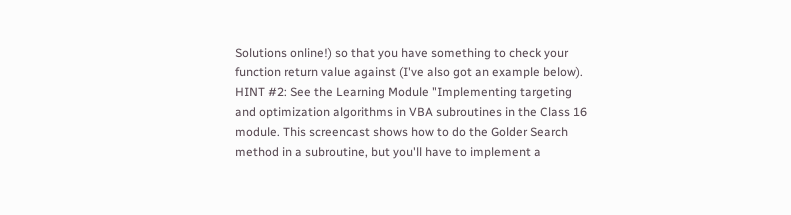Solutions online!) so that you have something to check your function return value against (I've also got an example below). HINT #2: See the Learning Module "Implementing targeting and optimization algorithms in VBA subroutines in the Class 16 module. This screencast shows how to do the Golder Search method in a subroutine, but you'll have to implement a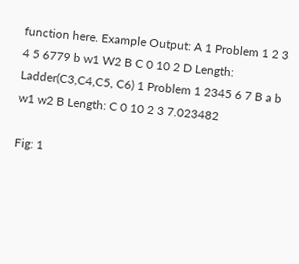function here. Example Output: A 1 Problem 1 2 3 4 5 6779 b w1 W2 B C 0 10 2 D Length: Ladder(C3,C4,C5, C6) 1 Problem 1 2345 6 7 B a b w1 w2 B Length: C 0 10 2 3 7.023482

Fig: 1